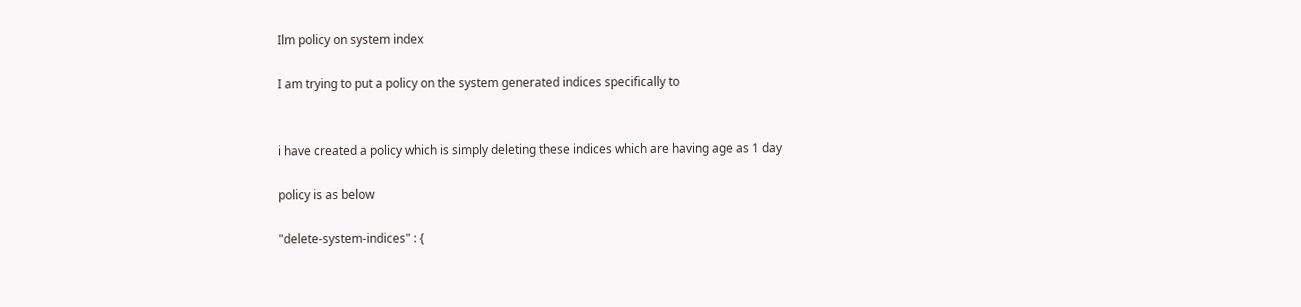Ilm policy on system index

I am trying to put a policy on the system generated indices specifically to


i have created a policy which is simply deleting these indices which are having age as 1 day

policy is as below

"delete-system-indices" : {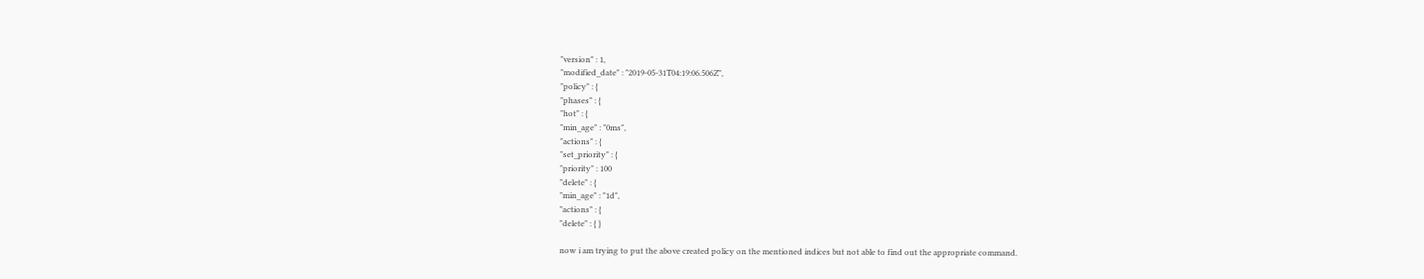"version" : 1,
"modified_date" : "2019-05-31T04:19:06.506Z",
"policy" : {
"phases" : {
"hot" : {
"min_age" : "0ms",
"actions" : {
"set_priority" : {
"priority" : 100
"delete" : {
"min_age" : "1d",
"actions" : {
"delete" : { }

now i am trying to put the above created policy on the mentioned indices but not able to find out the appropriate command.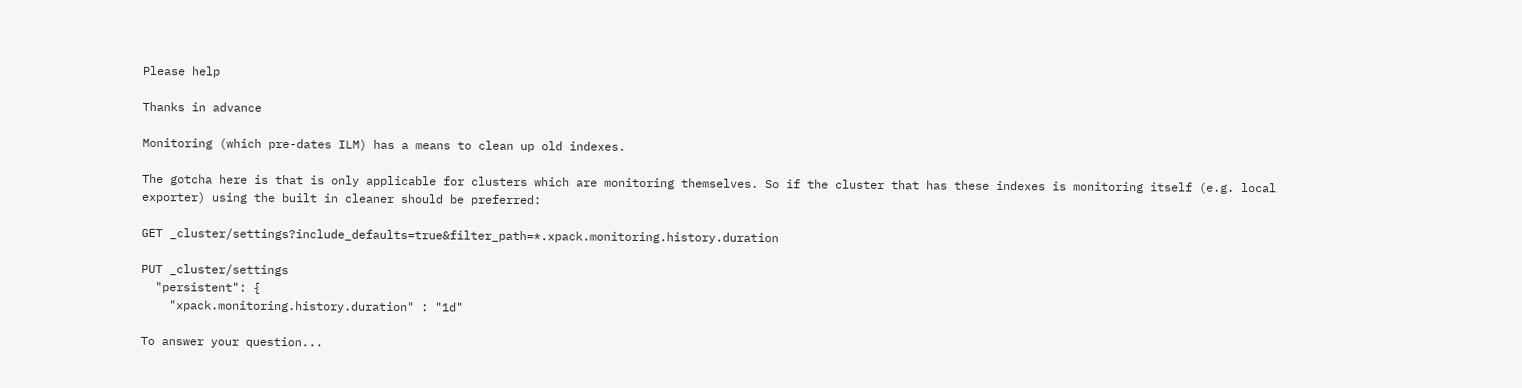Please help

Thanks in advance

Monitoring (which pre-dates ILM) has a means to clean up old indexes.

The gotcha here is that is only applicable for clusters which are monitoring themselves. So if the cluster that has these indexes is monitoring itself (e.g. local exporter) using the built in cleaner should be preferred:

GET _cluster/settings?include_defaults=true&filter_path=*.xpack.monitoring.history.duration

PUT _cluster/settings
  "persistent": {
    "xpack.monitoring.history.duration" : "1d"

To answer your question...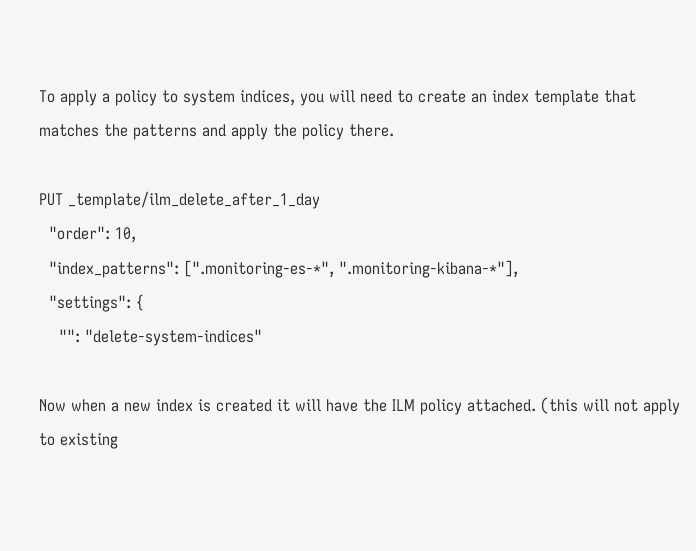To apply a policy to system indices, you will need to create an index template that matches the patterns and apply the policy there.

PUT _template/ilm_delete_after_1_day
  "order": 10,
  "index_patterns": [".monitoring-es-*", ".monitoring-kibana-*"],
  "settings": {
    "": "delete-system-indices"

Now when a new index is created it will have the ILM policy attached. (this will not apply to existing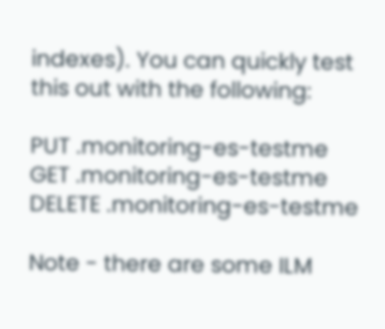indexes). You can quickly test this out with the following:

PUT .monitoring-es-testme
GET .monitoring-es-testme
DELETE .monitoring-es-testme

Note - there are some ILM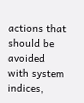actions that should be avoided with system indices,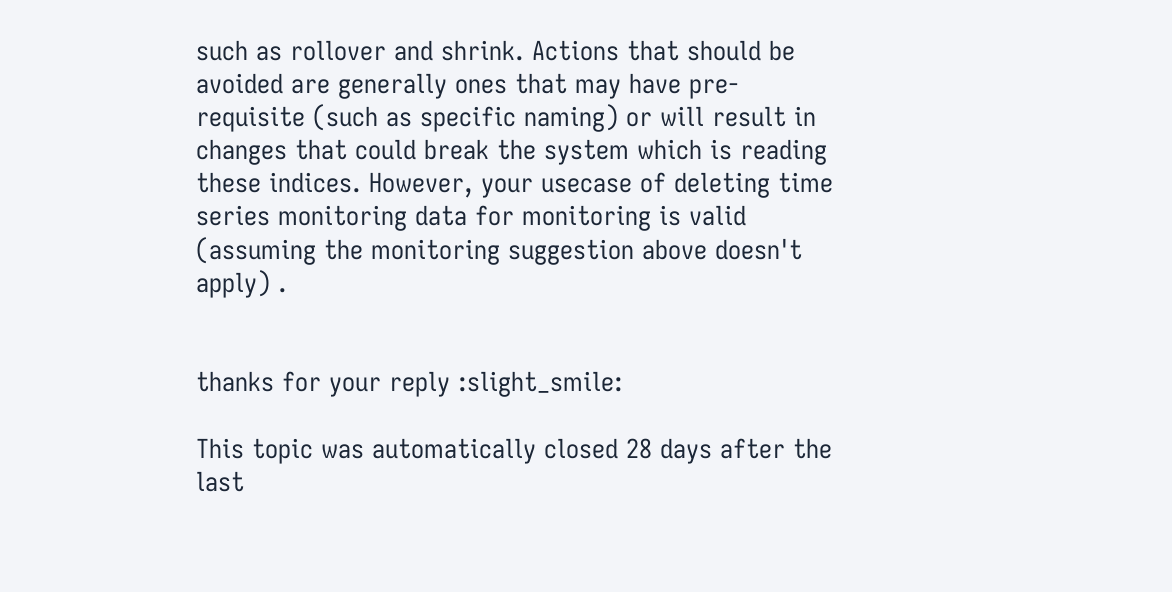such as rollover and shrink. Actions that should be avoided are generally ones that may have pre-requisite (such as specific naming) or will result in changes that could break the system which is reading these indices. However, your usecase of deleting time series monitoring data for monitoring is valid (assuming the monitoring suggestion above doesn't apply) .


thanks for your reply :slight_smile:

This topic was automatically closed 28 days after the last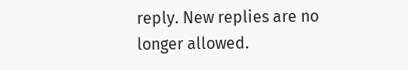reply. New replies are no longer allowed.